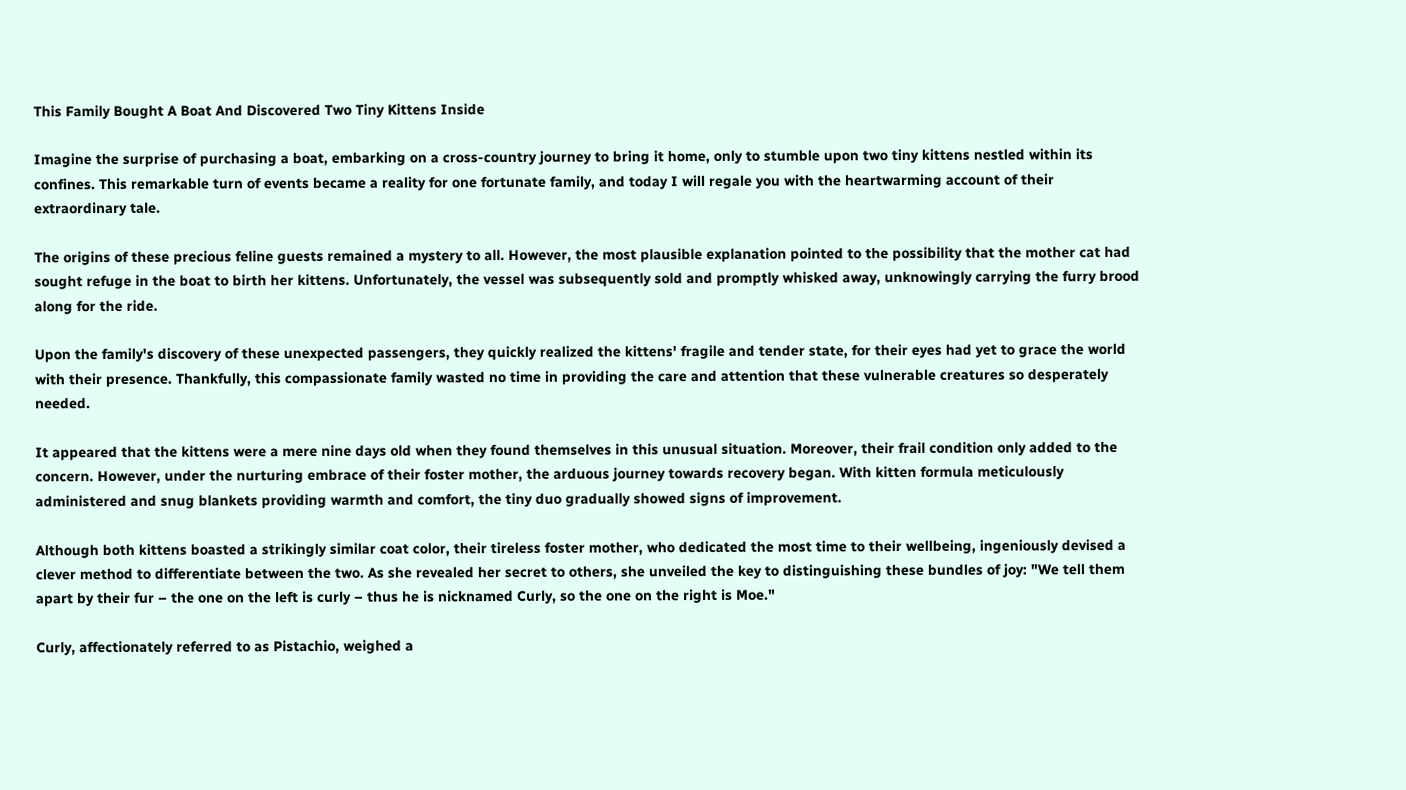This Family Bought A Boat And Discovered Two Tiny Kittens Inside

Imagine the surprise of purchasing a boat, embarking on a cross-country journey to bring it home, only to stumble upon two tiny kittens nestled within its confines. This remarkable turn of events became a reality for one fortunate family, and today I will regale you with the heartwarming account of their extraordinary tale.

The origins of these precious feline guests remained a mystery to all. However, the most plausible explanation pointed to the possibility that the mother cat had sought refuge in the boat to birth her kittens. Unfortunately, the vessel was subsequently sold and promptly whisked away, unknowingly carrying the furry brood along for the ride.

Upon the family's discovery of these unexpected passengers, they quickly realized the kittens' fragile and tender state, for their eyes had yet to grace the world with their presence. Thankfully, this compassionate family wasted no time in providing the care and attention that these vulnerable creatures so desperately needed.

It appeared that the kittens were a mere nine days old when they found themselves in this unusual situation. Moreover, their frail condition only added to the concern. However, under the nurturing embrace of their foster mother, the arduous journey towards recovery began. With kitten formula meticulously administered and snug blankets providing warmth and comfort, the tiny duo gradually showed signs of improvement.

Although both kittens boasted a strikingly similar coat color, their tireless foster mother, who dedicated the most time to their wellbeing, ingeniously devised a clever method to differentiate between the two. As she revealed her secret to others, she unveiled the key to distinguishing these bundles of joy: "We tell them apart by their fur – the one on the left is curly – thus he is nicknamed Curly, so the one on the right is Moe."

Curly, affectionately referred to as Pistachio, weighed a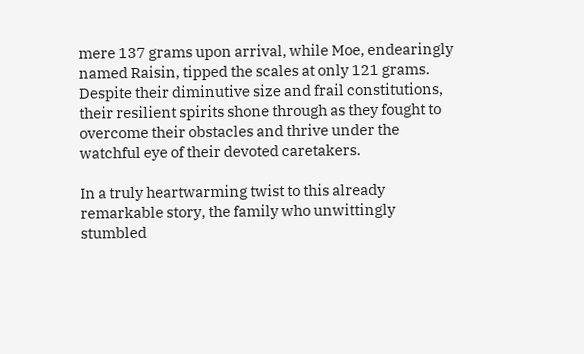mere 137 grams upon arrival, while Moe, endearingly named Raisin, tipped the scales at only 121 grams. Despite their diminutive size and frail constitutions, their resilient spirits shone through as they fought to overcome their obstacles and thrive under the watchful eye of their devoted caretakers.

In a truly heartwarming twist to this already remarkable story, the family who unwittingly stumbled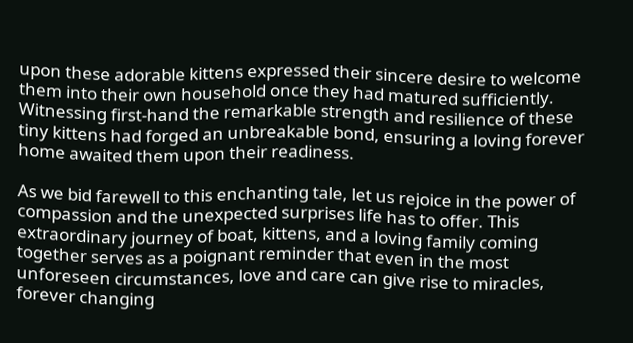upon these adorable kittens expressed their sincere desire to welcome them into their own household once they had matured sufficiently. Witnessing first-hand the remarkable strength and resilience of these tiny kittens had forged an unbreakable bond, ensuring a loving forever home awaited them upon their readiness.

As we bid farewell to this enchanting tale, let us rejoice in the power of compassion and the unexpected surprises life has to offer. This extraordinary journey of boat, kittens, and a loving family coming together serves as a poignant reminder that even in the most unforeseen circumstances, love and care can give rise to miracles, forever changing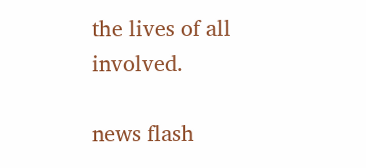the lives of all involved.

news flash